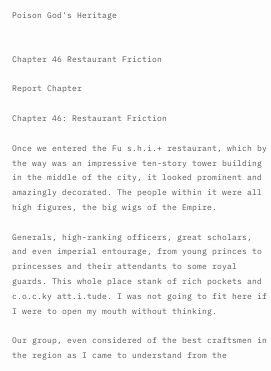Poison God's Heritage


Chapter 46 Restaurant Friction

Report Chapter

Chapter 46: Restaurant Friction

Once we entered the Fu s.h.i.+ restaurant, which by the way was an impressive ten-story tower building in the middle of the city, it looked prominent and amazingly decorated. The people within it were all high figures, the big wigs of the Empire.

Generals, high-ranking officers, great scholars, and even imperial entourage, from young princes to princesses and their attendants to some royal guards. This whole place stank of rich pockets and c.o.c.ky att.i.tude. I was not going to fit here if I were to open my mouth without thinking.

Our group, even considered of the best craftsmen in the region as I came to understand from the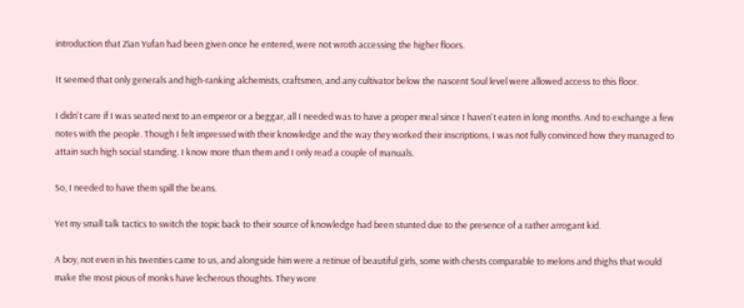introduction that Zian Yufan had been given once he entered, were not wroth accessing the higher floors.

It seemed that only generals and high-ranking alchemists, craftsmen, and any cultivator below the nascent Soul level were allowed access to this floor.

I didn't care if I was seated next to an emperor or a beggar, all I needed was to have a proper meal since I haven't eaten in long months. And to exchange a few notes with the people. Though I felt impressed with their knowledge and the way they worked their inscriptions, I was not fully convinced how they managed to attain such high social standing. I know more than them and I only read a couple of manuals.

So, I needed to have them spill the beans.

Yet my small talk tactics to switch the topic back to their source of knowledge had been stunted due to the presence of a rather arrogant kid.

A boy, not even in his twenties came to us, and alongside him were a retinue of beautiful girls, some with chests comparable to melons and thighs that would make the most pious of monks have lecherous thoughts. They wore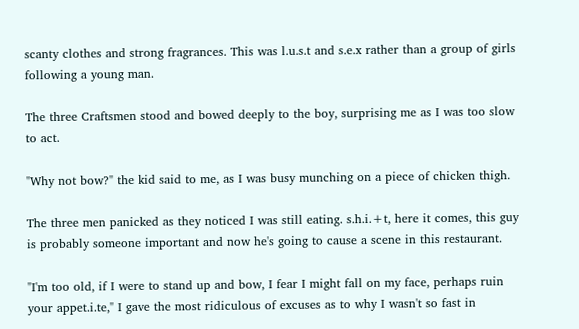scanty clothes and strong fragrances. This was l.u.s.t and s.e.x rather than a group of girls following a young man.

The three Craftsmen stood and bowed deeply to the boy, surprising me as I was too slow to act.

"Why not bow?" the kid said to me, as I was busy munching on a piece of chicken thigh.

The three men panicked as they noticed I was still eating. s.h.i.+t, here it comes, this guy is probably someone important and now he's going to cause a scene in this restaurant.

"I'm too old, if I were to stand up and bow, I fear I might fall on my face, perhaps ruin your appet.i.te," I gave the most ridiculous of excuses as to why I wasn't so fast in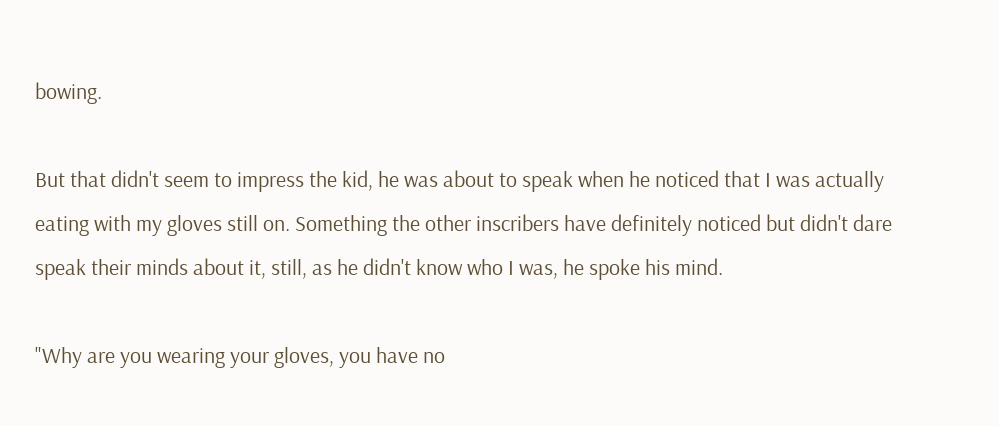bowing.

But that didn't seem to impress the kid, he was about to speak when he noticed that I was actually eating with my gloves still on. Something the other inscribers have definitely noticed but didn't dare speak their minds about it, still, as he didn't know who I was, he spoke his mind.

"Why are you wearing your gloves, you have no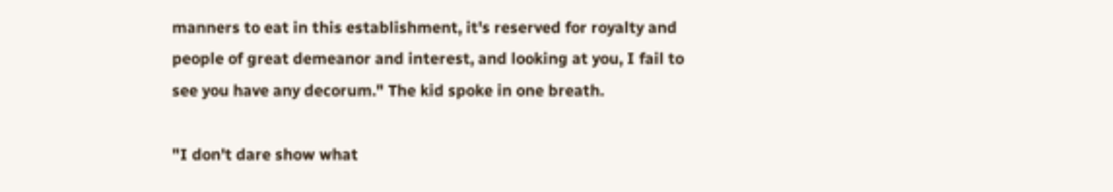manners to eat in this establishment, it's reserved for royalty and people of great demeanor and interest, and looking at you, I fail to see you have any decorum." The kid spoke in one breath.

"I don't dare show what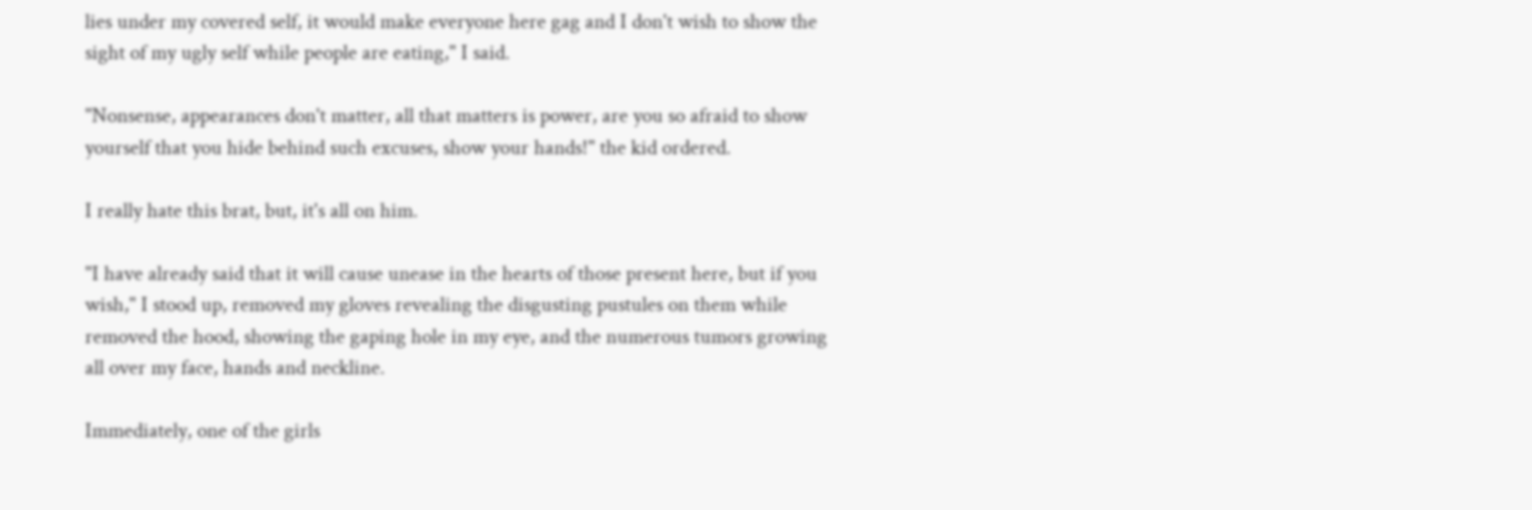lies under my covered self, it would make everyone here gag and I don't wish to show the sight of my ugly self while people are eating," I said.

"Nonsense, appearances don't matter, all that matters is power, are you so afraid to show yourself that you hide behind such excuses, show your hands!" the kid ordered.

I really hate this brat, but, it's all on him.

"I have already said that it will cause unease in the hearts of those present here, but if you wish," I stood up, removed my gloves revealing the disgusting pustules on them while removed the hood, showing the gaping hole in my eye, and the numerous tumors growing all over my face, hands and neckline.

Immediately, one of the girls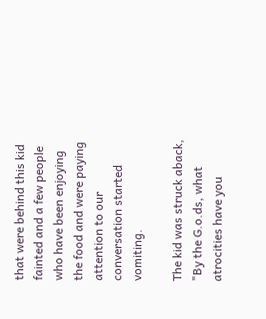that were behind this kid fainted and a few people who have been enjoying the food and were paying attention to our conversation started vomiting.

The kid was struck aback, "By the G.o.ds, what atrocities have you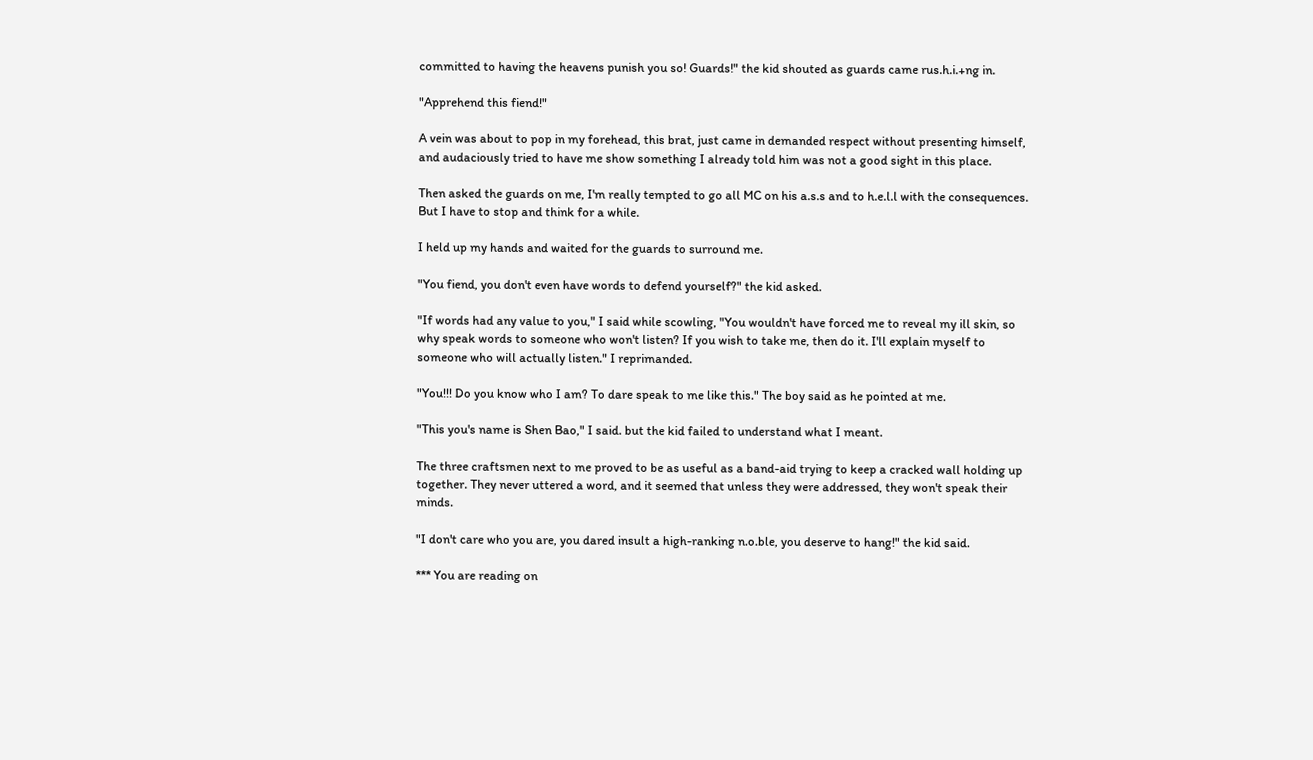committed to having the heavens punish you so! Guards!" the kid shouted as guards came rus.h.i.+ng in.

"Apprehend this fiend!"

A vein was about to pop in my forehead, this brat, just came in demanded respect without presenting himself, and audaciously tried to have me show something I already told him was not a good sight in this place.

Then asked the guards on me, I'm really tempted to go all MC on his a.s.s and to h.e.l.l with the consequences. But I have to stop and think for a while.

I held up my hands and waited for the guards to surround me.

"You fiend, you don't even have words to defend yourself?" the kid asked.

"If words had any value to you," I said while scowling, "You wouldn't have forced me to reveal my ill skin, so why speak words to someone who won't listen? If you wish to take me, then do it. I'll explain myself to someone who will actually listen." I reprimanded.

"You!!! Do you know who I am? To dare speak to me like this." The boy said as he pointed at me.

"This you's name is Shen Bao," I said. but the kid failed to understand what I meant.

The three craftsmen next to me proved to be as useful as a band-aid trying to keep a cracked wall holding up together. They never uttered a word, and it seemed that unless they were addressed, they won't speak their minds.

"I don't care who you are, you dared insult a high-ranking n.o.ble, you deserve to hang!" the kid said.

*** You are reading on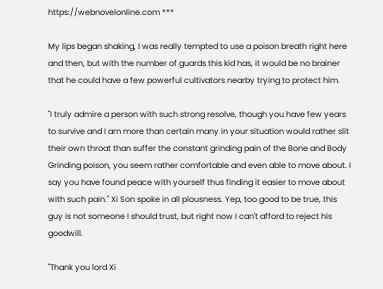https://webnovelonline.com ***

My lips began shaking, I was really tempted to use a poison breath right here and then, but with the number of guards this kid has, it would be no brainer that he could have a few powerful cultivators nearby trying to protect him.

"I truly admire a person with such strong resolve, though you have few years to survive and I am more than certain many in your situation would rather slit their own throat than suffer the constant grinding pain of the Bone and Body Grinding poison, you seem rather comfortable and even able to move about. I say you have found peace with yourself thus finding it easier to move about with such pain." Xi Son spoke in all piousness. Yep, too good to be true, this guy is not someone I should trust, but right now I can't afford to reject his goodwill.

"Thank you lord Xi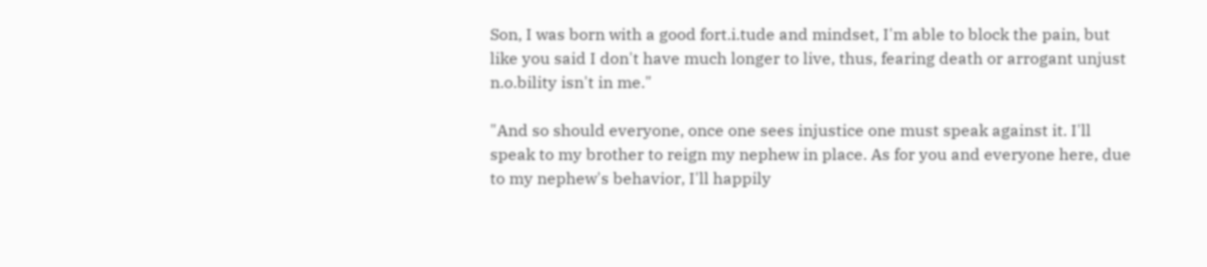Son, I was born with a good fort.i.tude and mindset, I'm able to block the pain, but like you said I don't have much longer to live, thus, fearing death or arrogant unjust n.o.bility isn't in me."

"And so should everyone, once one sees injustice one must speak against it. I'll speak to my brother to reign my nephew in place. As for you and everyone here, due to my nephew's behavior, I'll happily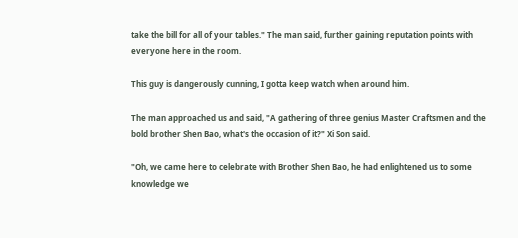take the bill for all of your tables." The man said, further gaining reputation points with everyone here in the room.

This guy is dangerously cunning, I gotta keep watch when around him.

The man approached us and said, "A gathering of three genius Master Craftsmen and the bold brother Shen Bao, what's the occasion of it?" Xi Son said.

"Oh, we came here to celebrate with Brother Shen Bao, he had enlightened us to some knowledge we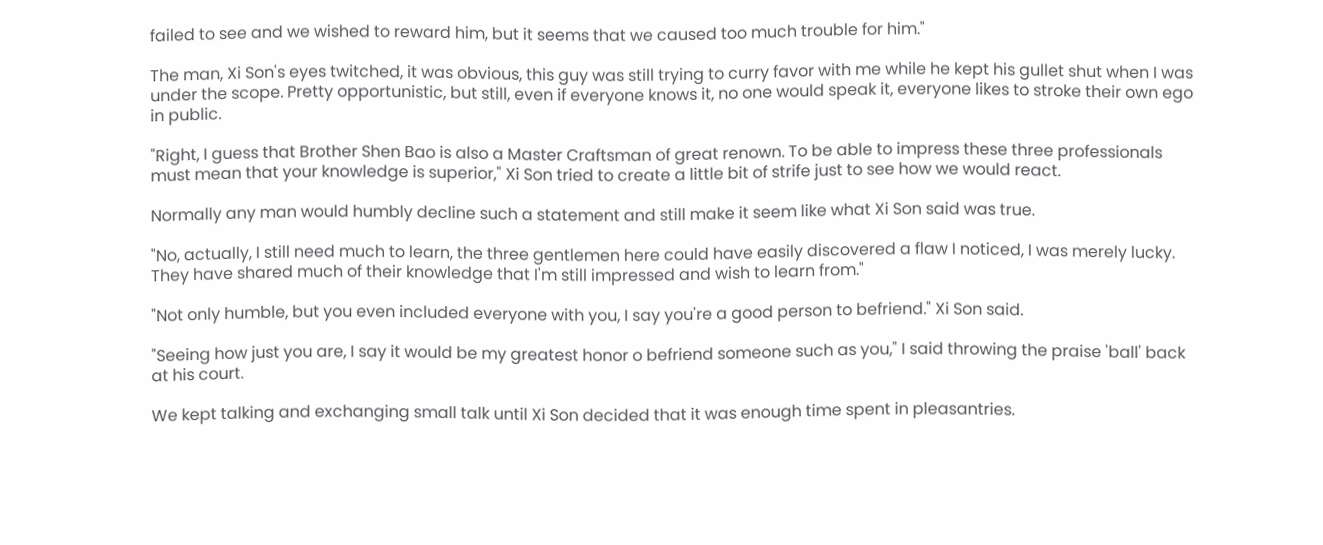failed to see and we wished to reward him, but it seems that we caused too much trouble for him."

The man, Xi Son's eyes twitched, it was obvious, this guy was still trying to curry favor with me while he kept his gullet shut when I was under the scope. Pretty opportunistic, but still, even if everyone knows it, no one would speak it, everyone likes to stroke their own ego in public.

"Right, I guess that Brother Shen Bao is also a Master Craftsman of great renown. To be able to impress these three professionals must mean that your knowledge is superior," Xi Son tried to create a little bit of strife just to see how we would react.

Normally any man would humbly decline such a statement and still make it seem like what Xi Son said was true.

"No, actually, I still need much to learn, the three gentlemen here could have easily discovered a flaw I noticed, I was merely lucky. They have shared much of their knowledge that I'm still impressed and wish to learn from."

"Not only humble, but you even included everyone with you, I say you're a good person to befriend." Xi Son said.

"Seeing how just you are, I say it would be my greatest honor o befriend someone such as you," I said throwing the praise 'ball' back at his court.

We kept talking and exchanging small talk until Xi Son decided that it was enough time spent in pleasantries.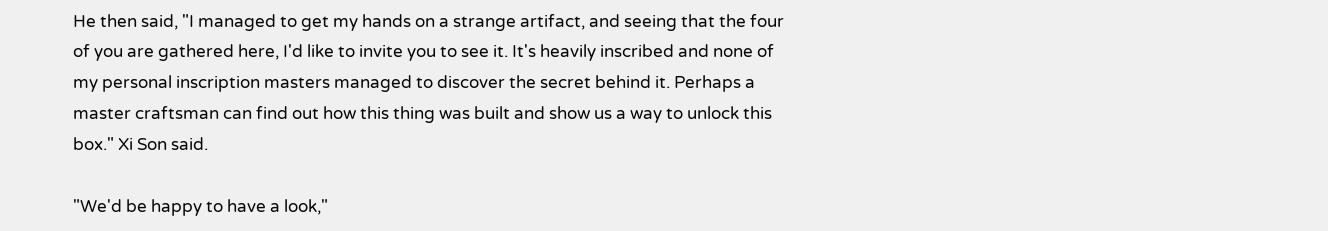He then said, "I managed to get my hands on a strange artifact, and seeing that the four of you are gathered here, I'd like to invite you to see it. It's heavily inscribed and none of my personal inscription masters managed to discover the secret behind it. Perhaps a master craftsman can find out how this thing was built and show us a way to unlock this box." Xi Son said.

"We'd be happy to have a look,"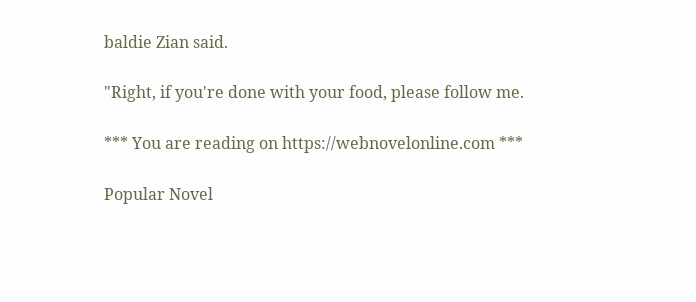baldie Zian said.

"Right, if you're done with your food, please follow me.

*** You are reading on https://webnovelonline.com ***

Popular Novel